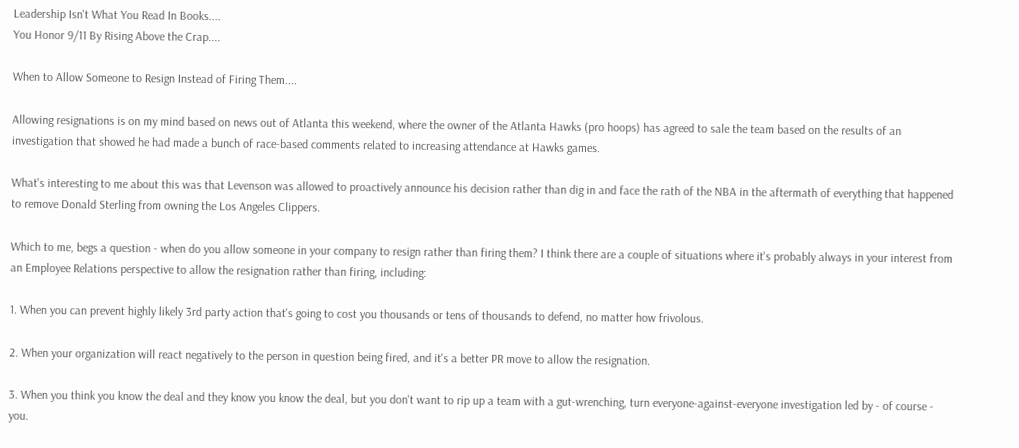Leadership Isn't What You Read In Books....
You Honor 9/11 By Rising Above the Crap....

When to Allow Someone to Resign Instead of Firing Them....

Allowing resignations is on my mind based on news out of Atlanta this weekend, where the owner of the Atlanta Hawks (pro hoops) has agreed to sale the team based on the results of an investigation that showed he had made a bunch of race-based comments related to increasing attendance at Hawks games.

What's interesting to me about this was that Levenson was allowed to proactively announce his decision rather than dig in and face the rath of the NBA in the aftermath of everything that happened to remove Donald Sterling from owning the Los Angeles Clippers.

Which to me, begs a question - when do you allow someone in your company to resign rather than firing them? I think there are a couple of situations where it's probably always in your interest from an Employee Relations perspective to allow the resignation rather than firing, including:

1. When you can prevent highly likely 3rd party action that's going to cost you thousands or tens of thousands to defend, no matter how frivolous.

2. When your organization will react negatively to the person in question being fired, and it's a better PR move to allow the resignation.

3. When you think you know the deal and they know you know the deal, but you don't want to rip up a team with a gut-wrenching, turn everyone-against-everyone investigation led by - of course - you.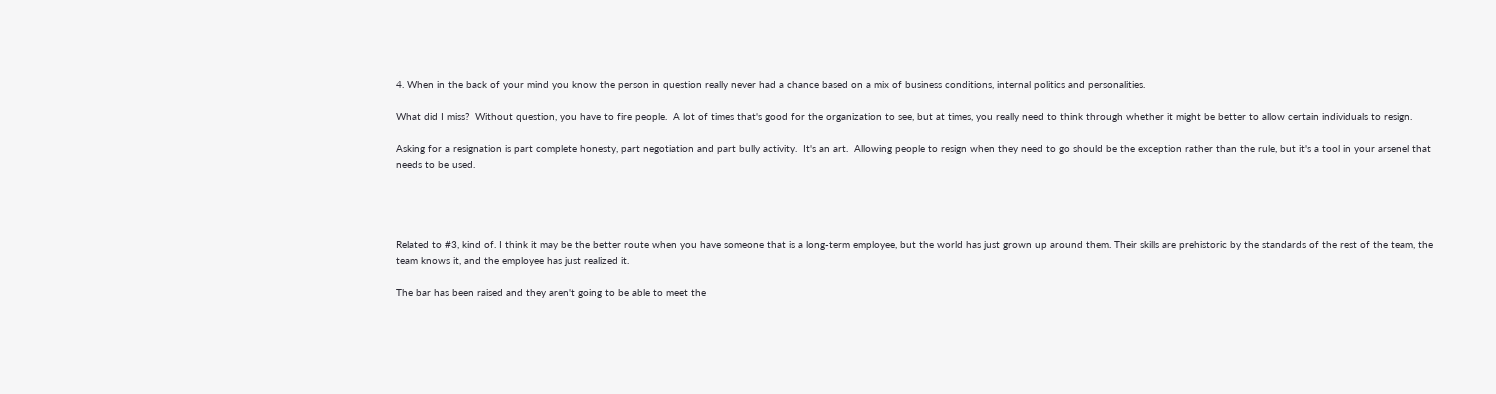4. When in the back of your mind you know the person in question really never had a chance based on a mix of business conditions, internal politics and personalities.

What did I miss?  Without question, you have to fire people.  A lot of times that's good for the organization to see, but at times, you really need to think through whether it might be better to allow certain individuals to resign.

Asking for a resignation is part complete honesty, part negotiation and part bully activity.  It's an art.  Allowing people to resign when they need to go should be the exception rather than the rule, but it's a tool in your arsenel that needs to be used.




Related to #3, kind of. I think it may be the better route when you have someone that is a long-term employee, but the world has just grown up around them. Their skills are prehistoric by the standards of the rest of the team, the team knows it, and the employee has just realized it.

The bar has been raised and they aren't going to be able to meet the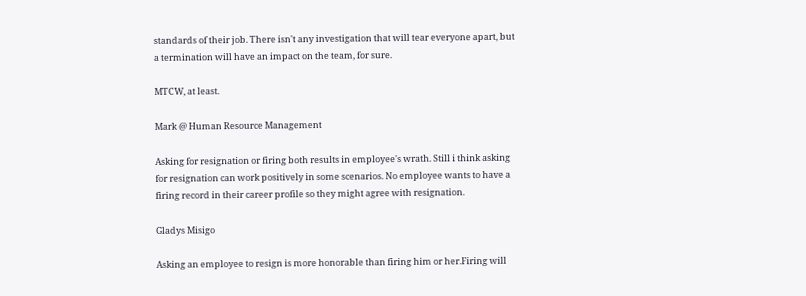standards of their job. There isn't any investigation that will tear everyone apart, but a termination will have an impact on the team, for sure.

MTCW, at least.

Mark @ Human Resource Management

Asking for resignation or firing both results in employee's wrath. Still i think asking for resignation can work positively in some scenarios. No employee wants to have a firing record in their career profile so they might agree with resignation.

Gladys Misigo

Asking an employee to resign is more honorable than firing him or her.Firing will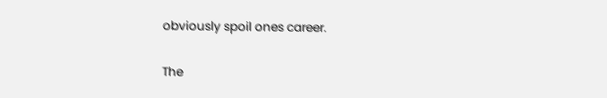obviously spoil ones career.

The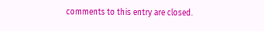comments to this entry are closed.